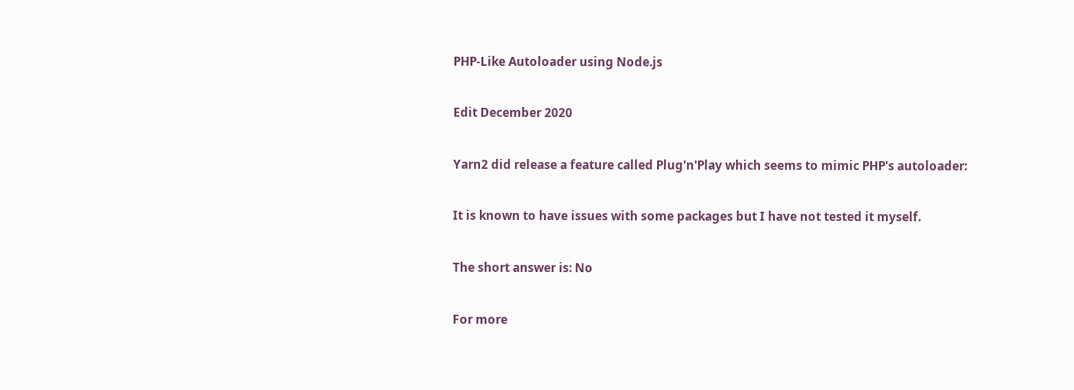PHP-Like Autoloader using Node.js

Edit December 2020

Yarn2 did release a feature called Plug'n'Play which seems to mimic PHP's autoloader:

It is known to have issues with some packages but I have not tested it myself.

The short answer is: No

For more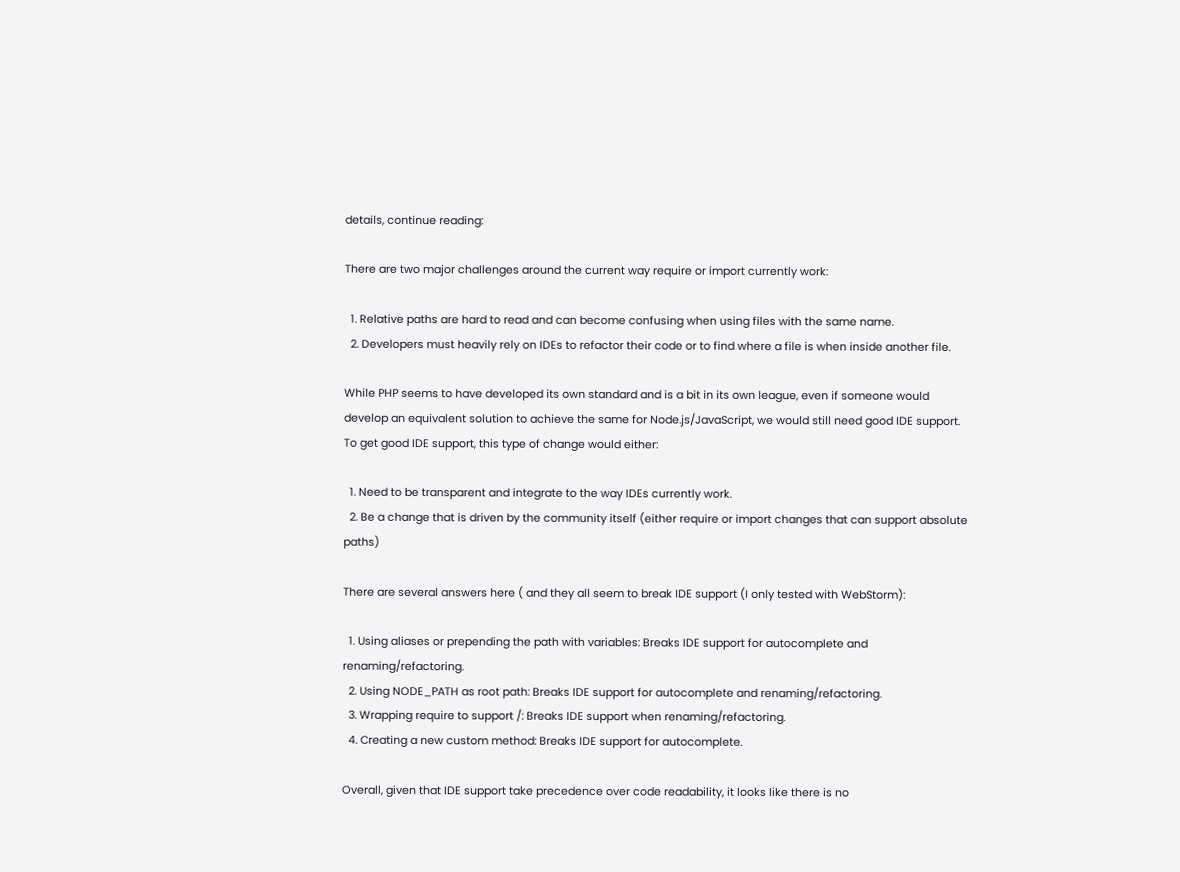details, continue reading:

There are two major challenges around the current way require or import currently work:

  1. Relative paths are hard to read and can become confusing when using files with the same name.
  2. Developers must heavily rely on IDEs to refactor their code or to find where a file is when inside another file.

While PHP seems to have developed its own standard and is a bit in its own league, even if someone would develop an equivalent solution to achieve the same for Node.js/JavaScript, we would still need good IDE support. To get good IDE support, this type of change would either:

  1. Need to be transparent and integrate to the way IDEs currently work.
  2. Be a change that is driven by the community itself (either require or import changes that can support absolute paths)

There are several answers here ( and they all seem to break IDE support (I only tested with WebStorm):

  1. Using aliases or prepending the path with variables: Breaks IDE support for autocomplete and renaming/refactoring.
  2. Using NODE_PATH as root path: Breaks IDE support for autocomplete and renaming/refactoring.
  3. Wrapping require to support /: Breaks IDE support when renaming/refactoring.
  4. Creating a new custom method: Breaks IDE support for autocomplete.

Overall, given that IDE support take precedence over code readability, it looks like there is no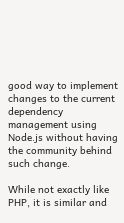good way to implement changes to the current dependency management using Node.js without having the community behind such change.

While not exactly like PHP, it is similar and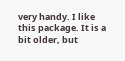very handy. I like this package. It is a bit older, but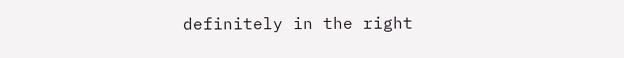definitely in the right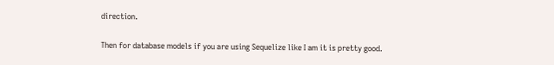direction.

Then for database models if you are using Sequelize like I am it is pretty good.